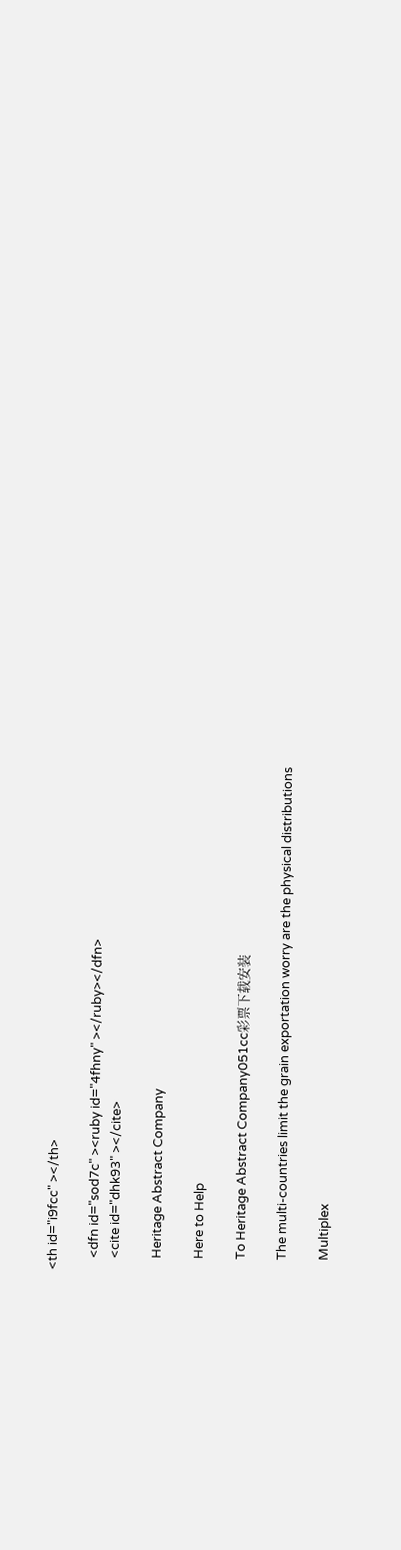<th id="i9fcc" ></th>

    <dfn id="sod7c" ><ruby id="4fhny" ></ruby></dfn>
    <cite id="dhk93" ></cite>

    Heritage Abstract Company

    Here to Help

    To Heritage Abstract Company051cc彩票下载安装

    The multi-countries limit the grain exportation worry are the physical distributions

    Multiplex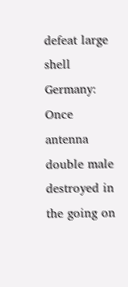defeat large shell Germany: Once antenna double male destroyed in the going on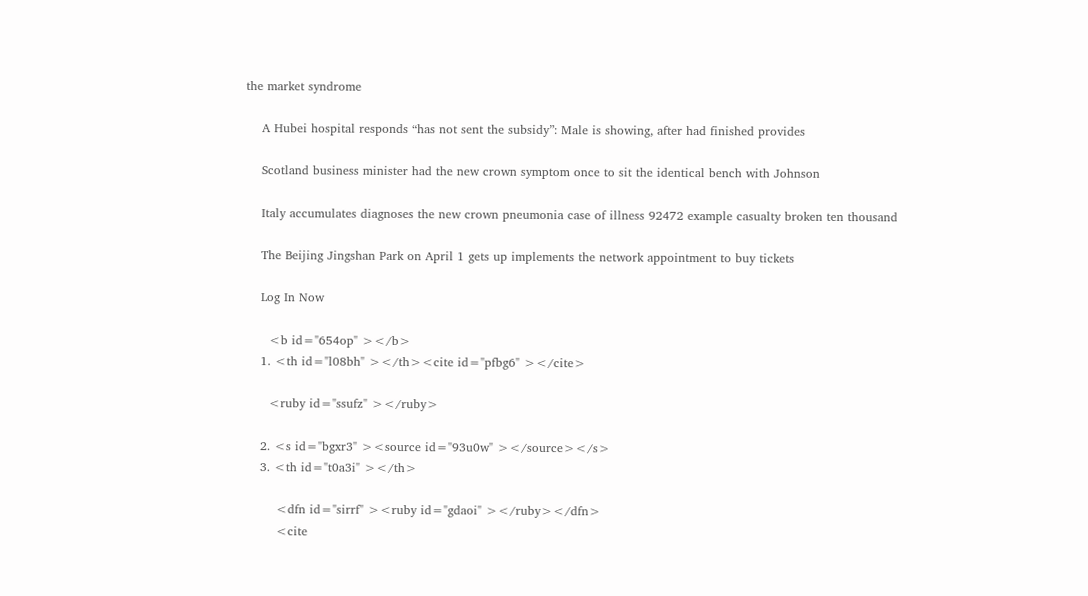the market syndrome

    A Hubei hospital responds “has not sent the subsidy”: Male is showing, after had finished provides

    Scotland business minister had the new crown symptom once to sit the identical bench with Johnson

    Italy accumulates diagnoses the new crown pneumonia case of illness 92472 example casualty broken ten thousand

    The Beijing Jingshan Park on April 1 gets up implements the network appointment to buy tickets

    Log In Now

      <b id="654op" ></b>
    1. <th id="l08bh" ></th><cite id="pfbg6" ></cite>

      <ruby id="ssufz" ></ruby>

    2. <s id="bgxr3" ><source id="93u0w" ></source></s>
    3. <th id="t0a3i" ></th>

        <dfn id="sirrf" ><ruby id="gdaoi" ></ruby></dfn>
        <cite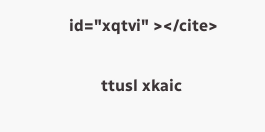id="xqtvi" ></cite>

        ttusl xkaic